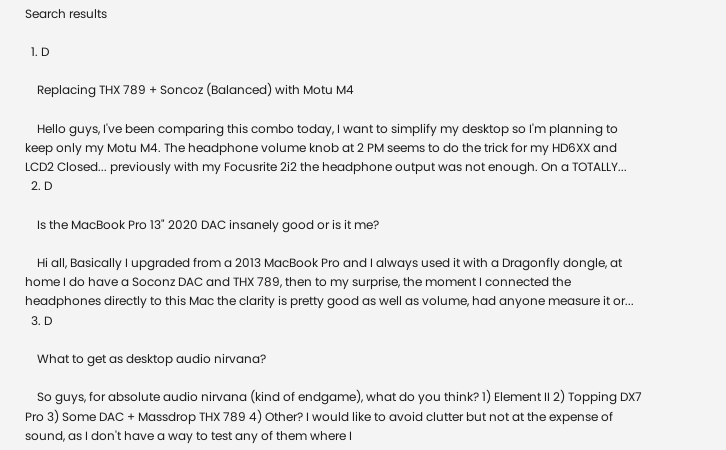Search results

  1. D

    Replacing THX 789 + Soncoz (Balanced) with Motu M4

    Hello guys, I've been comparing this combo today, I want to simplify my desktop so I'm planning to keep only my Motu M4. The headphone volume knob at 2 PM seems to do the trick for my HD6XX and LCD2 Closed... previously with my Focusrite 2i2 the headphone output was not enough. On a TOTALLY...
  2. D

    Is the MacBook Pro 13" 2020 DAC insanely good or is it me?

    Hi all, Basically I upgraded from a 2013 MacBook Pro and I always used it with a Dragonfly dongle, at home I do have a Soconz DAC and THX 789, then to my surprise, the moment I connected the headphones directly to this Mac the clarity is pretty good as well as volume, had anyone measure it or...
  3. D

    What to get as desktop audio nirvana?

    So guys, for absolute audio nirvana (kind of endgame), what do you think? 1) Element II 2) Topping DX7 Pro 3) Some DAC + Massdrop THX 789 4) Other? I would like to avoid clutter but not at the expense of sound, as I don't have a way to test any of them where I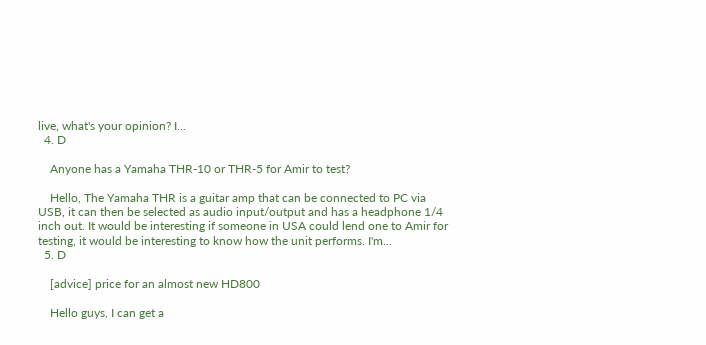live, what's your opinion? I...
  4. D

    Anyone has a Yamaha THR-10 or THR-5 for Amir to test?

    Hello, The Yamaha THR is a guitar amp that can be connected to PC via USB, it can then be selected as audio input/output and has a headphone 1/4 inch out. It would be interesting if someone in USA could lend one to Amir for testing, it would be interesting to know how the unit performs. I'm...
  5. D

    [advice] price for an almost new HD800

    Hello guys, I can get a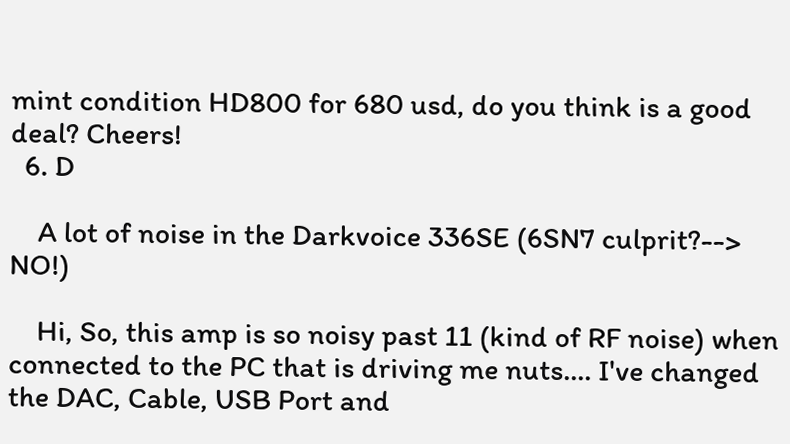mint condition HD800 for 680 usd, do you think is a good deal? Cheers!
  6. D

    A lot of noise in the Darkvoice 336SE (6SN7 culprit?--> NO!)

    Hi, So, this amp is so noisy past 11 (kind of RF noise) when connected to the PC that is driving me nuts.... I've changed the DAC, Cable, USB Port and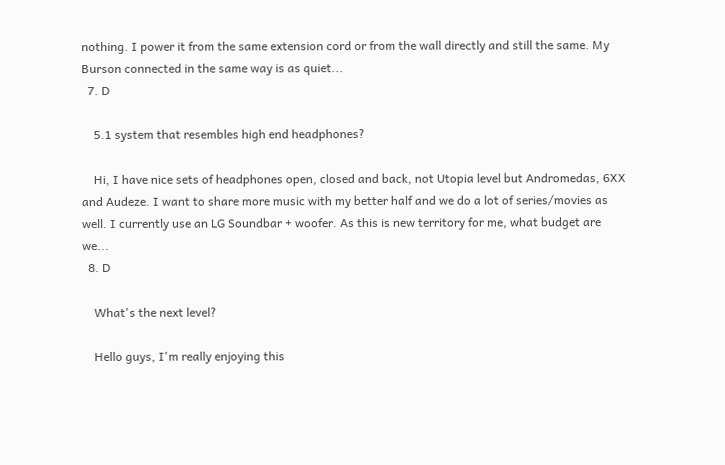nothing. I power it from the same extension cord or from the wall directly and still the same. My Burson connected in the same way is as quiet...
  7. D

    5.1 system that resembles high end headphones?

    Hi, I have nice sets of headphones open, closed and back, not Utopia level but Andromedas, 6XX and Audeze. I want to share more music with my better half and we do a lot of series/movies as well. I currently use an LG Soundbar + woofer. As this is new territory for me, what budget are we...
  8. D

    What's the next level?

    Hello guys, I'm really enjoying this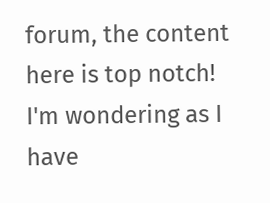forum, the content here is top notch! I'm wondering as I have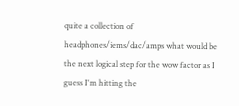quite a collection of headphones/iems/dac/amps what would be the next logical step for the wow factor as I guess I'm hitting the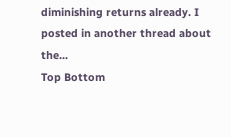diminishing returns already. I posted in another thread about the...
Top Bottom